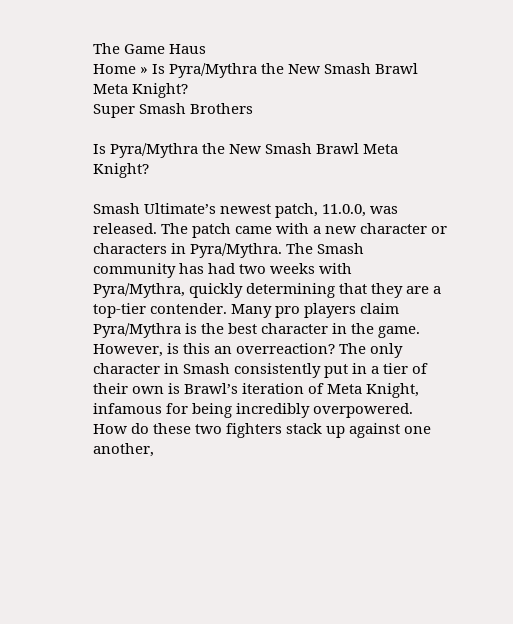The Game Haus
Home » Is Pyra/Mythra the New Smash Brawl Meta Knight?
Super Smash Brothers

Is Pyra/Mythra the New Smash Brawl Meta Knight?

Smash Ultimate’s newest patch, 11.0.0, was released. The patch came with a new character or characters in Pyra/Mythra. The Smash community has had two weeks with Pyra/Mythra, quickly determining that they are a top-tier contender. Many pro players claim Pyra/Mythra is the best character in the game. However, is this an overreaction? The only character in Smash consistently put in a tier of their own is Brawl’s iteration of Meta Knight, infamous for being incredibly overpowered. How do these two fighters stack up against one another,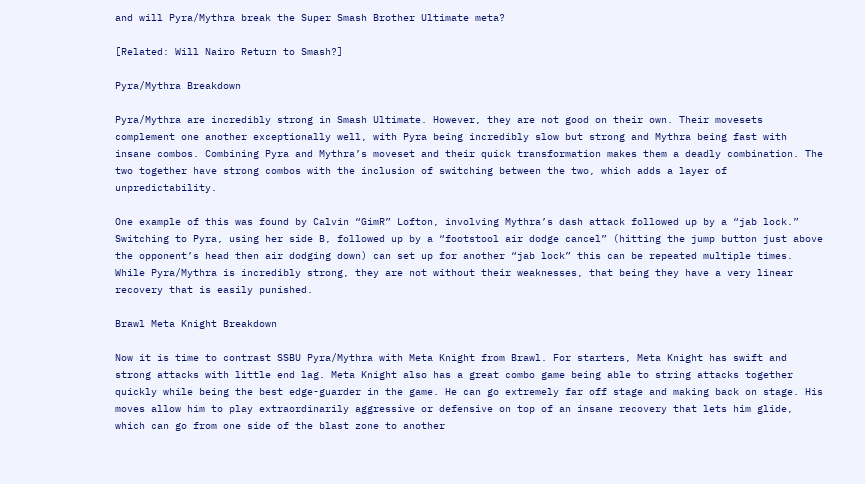and will Pyra/Mythra break the Super Smash Brother Ultimate meta?

[Related: Will Nairo Return to Smash?]

Pyra/Mythra Breakdown

Pyra/Mythra are incredibly strong in Smash Ultimate. However, they are not good on their own. Their movesets complement one another exceptionally well, with Pyra being incredibly slow but strong and Mythra being fast with insane combos. Combining Pyra and Mythra’s moveset and their quick transformation makes them a deadly combination. The two together have strong combos with the inclusion of switching between the two, which adds a layer of unpredictability.

One example of this was found by Calvin “GimR” Lofton, involving Mythra’s dash attack followed up by a “jab lock.” Switching to Pyra, using her side B, followed up by a “footstool air dodge cancel” (hitting the jump button just above the opponent’s head then air dodging down) can set up for another “jab lock” this can be repeated multiple times.  While Pyra/Mythra is incredibly strong, they are not without their weaknesses, that being they have a very linear recovery that is easily punished.

Brawl Meta Knight Breakdown

Now it is time to contrast SSBU Pyra/Mythra with Meta Knight from Brawl. For starters, Meta Knight has swift and strong attacks with little end lag. Meta Knight also has a great combo game being able to string attacks together quickly while being the best edge-guarder in the game. He can go extremely far off stage and making back on stage. His moves allow him to play extraordinarily aggressive or defensive on top of an insane recovery that lets him glide, which can go from one side of the blast zone to another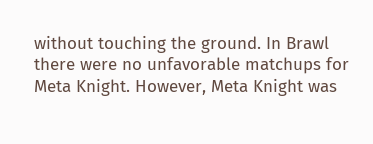without touching the ground. In Brawl there were no unfavorable matchups for Meta Knight. However, Meta Knight was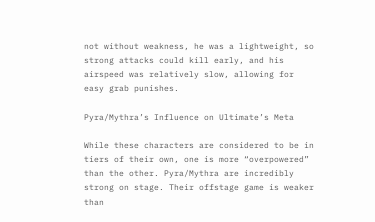not without weakness, he was a lightweight, so strong attacks could kill early, and his airspeed was relatively slow, allowing for easy grab punishes.

Pyra/Mythra’s Influence on Ultimate’s Meta

While these characters are considered to be in tiers of their own, one is more “overpowered” than the other. Pyra/Mythra are incredibly strong on stage. Their offstage game is weaker than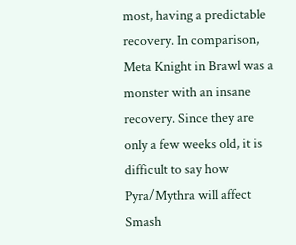most, having a predictable recovery. In comparison, Meta Knight in Brawl was a monster with an insane recovery. Since they are only a few weeks old, it is difficult to say how Pyra/Mythra will affect Smash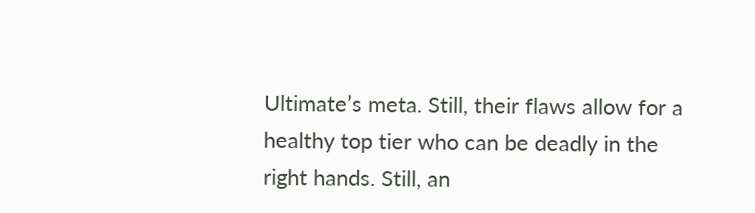Ultimate’s meta. Still, their flaws allow for a healthy top tier who can be deadly in the right hands. Still, an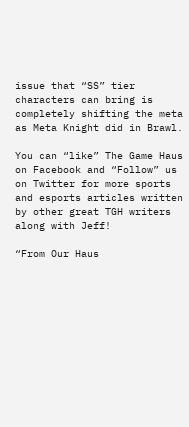issue that “SS” tier characters can bring is completely shifting the meta as Meta Knight did in Brawl.

You can “like” The Game Haus on Facebook and “Follow” us on Twitter for more sports and esports articles written by other great TGH writers along with Jeff!

“From Our Haus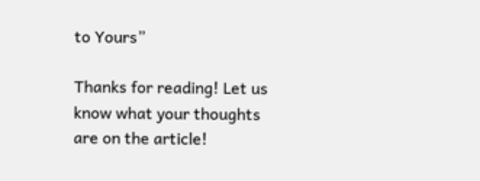to Yours”

Thanks for reading! Let us know what your thoughts are on the article!